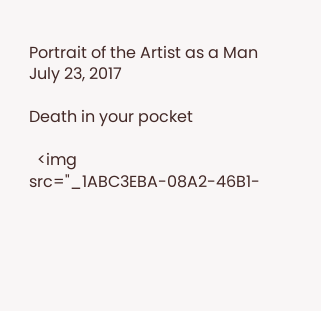Portrait of the Artist as a Man
July 23, 2017

Death in your pocket

  <img src="_1ABC3EBA-08A2-46B1-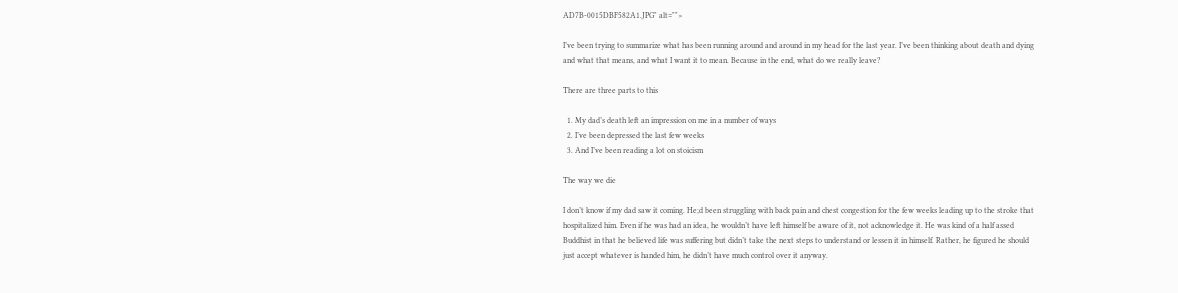AD7B-0015DBF582A1.JPG" alt="">

I’ve been trying to summarize what has been running around and around in my head for the last year. I’ve been thinking about death and dying and what that means, and what I want it to mean. Because in the end, what do we really leave?

There are three parts to this

  1. My dad’s death left an impression on me in a number of ways
  2. I’ve been depressed the last few weeks
  3. And I’ve been reading a lot on stoicism

The way we die

I don’t know if my dad saw it coming. He;d been struggling with back pain and chest congestion for the few weeks leading up to the stroke that hospitalized him. Even if he was had an idea, he wouldn’t have left himself be aware of it, not acknowledge it. He was kind of a half assed Buddhist in that he believed life was suffering but didn’t take the next steps to understand or lessen it in himself. Rather, he figured he should just accept whatever is handed him, he didn’t have much control over it anyway.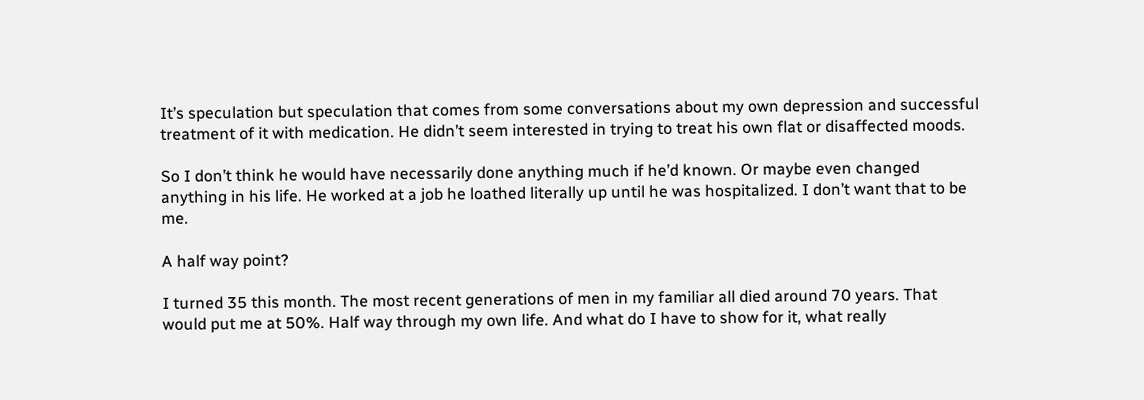It’s speculation but speculation that comes from some conversations about my own depression and successful treatment of it with medication. He didn’t seem interested in trying to treat his own flat or disaffected moods.

So I don’t think he would have necessarily done anything much if he’d known. Or maybe even changed anything in his life. He worked at a job he loathed literally up until he was hospitalized. I don’t want that to be me.

A half way point?

I turned 35 this month. The most recent generations of men in my familiar all died around 70 years. That would put me at 50%. Half way through my own life. And what do I have to show for it, what really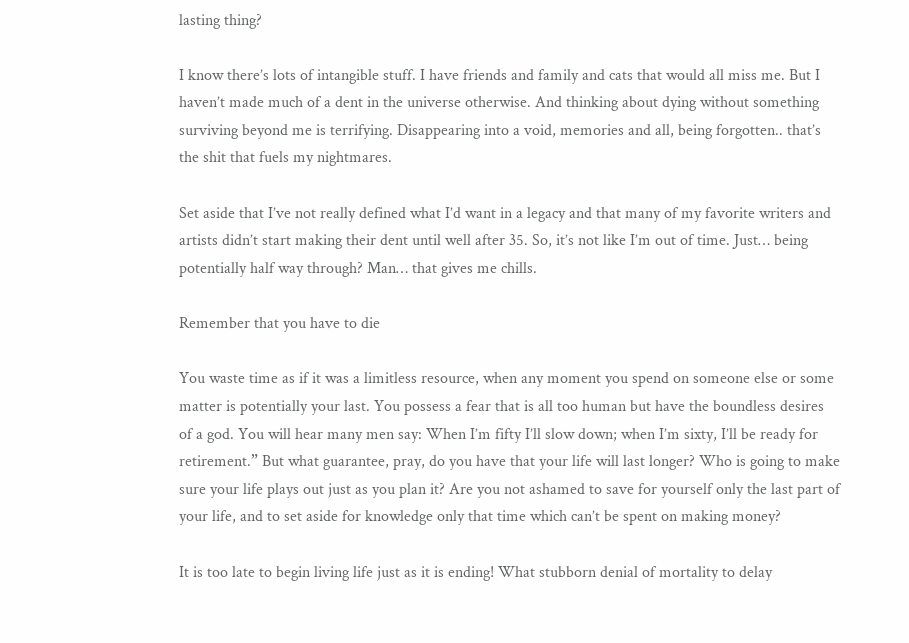lasting thing?

I know there’s lots of intangible stuff. I have friends and family and cats that would all miss me. But I haven’t made much of a dent in the universe otherwise. And thinking about dying without something surviving beyond me is terrifying. Disappearing into a void, memories and all, being forgotten.. that’s the shit that fuels my nightmares.

Set aside that I’ve not really defined what I’d want in a legacy and that many of my favorite writers and artists didn’t start making their dent until well after 35. So, it’s not like I’m out of time. Just… being potentially half way through? Man… that gives me chills.

Remember that you have to die

You waste time as if it was a limitless resource, when any moment you spend on someone else or some matter is potentially your last. You possess a fear that is all too human but have the boundless desires of a god. You will hear many men say: When I’m fifty I’ll slow down; when I’m sixty, I’ll be ready for retirement.” But what guarantee, pray, do you have that your life will last longer? Who is going to make sure your life plays out just as you plan it? Are you not ashamed to save for yourself only the last part of your life, and to set aside for knowledge only that time which can’t be spent on making money?

It is too late to begin living life just as it is ending! What stubborn denial of mortality to delay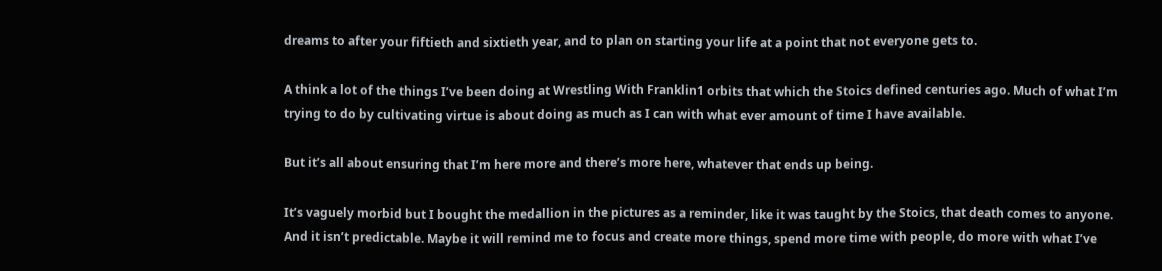dreams to after your fiftieth and sixtieth year, and to plan on starting your life at a point that not everyone gets to.

A think a lot of the things I’ve been doing at Wrestling With Franklin1 orbits that which the Stoics defined centuries ago. Much of what I’m trying to do by cultivating virtue is about doing as much as I can with what ever amount of time I have available.

But it’s all about ensuring that I’m here more and there’s more here, whatever that ends up being.

It’s vaguely morbid but I bought the medallion in the pictures as a reminder, like it was taught by the Stoics, that death comes to anyone. And it isn’t predictable. Maybe it will remind me to focus and create more things, spend more time with people, do more with what I’ve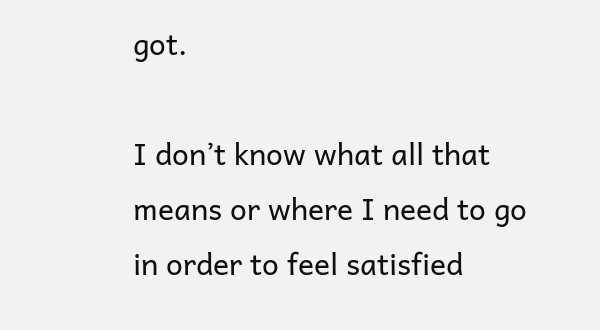got.

I don’t know what all that means or where I need to go in order to feel satisfied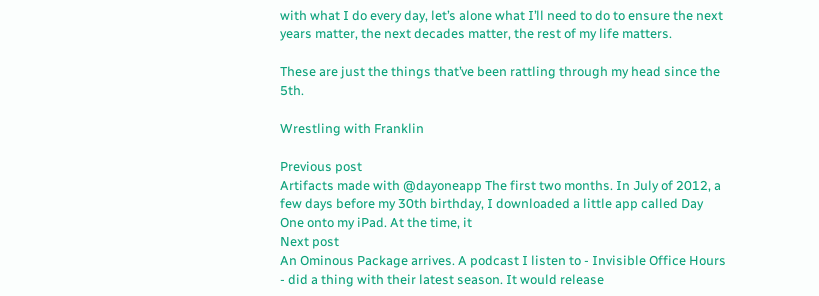with what I do every day, let’s alone what I’ll need to do to ensure the next years matter, the next decades matter, the rest of my life matters.

These are just the things that’ve been rattling through my head since the 5th.

Wrestling with Franklin

Previous post
Artifacts made with @dayoneapp The first two months. In July of 2012, a few days before my 30th birthday, I downloaded a little app called Day One onto my iPad. At the time, it
Next post
An Ominous Package arrives. A podcast I listen to - Invisible Office Hours - did a thing with their latest season. It would release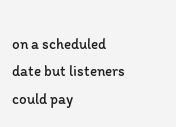on a scheduled date but listeners could pay